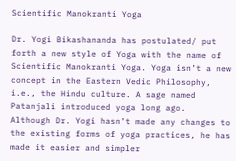Scientific Manokranti Yoga

Dr. Yogi Bikashananda has postulated/ put forth a new style of Yoga with the name of Scientific Manokranti Yoga. Yoga isn’t a new concept in the Eastern Vedic Philosophy, i.e., the Hindu culture. A sage named Patanjali introduced yoga long ago.
Although Dr. Yogi hasn’t made any changes to the existing forms of yoga practices, he has made it easier and simpler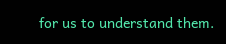for us to understand them.